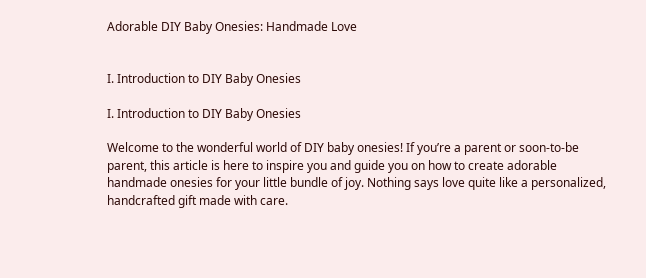Adorable DIY Baby Onesies: Handmade Love


I. Introduction to DIY Baby Onesies

I. Introduction to DIY Baby Onesies

Welcome to the wonderful world of DIY baby onesies! If you’re a parent or soon-to-be parent, this article is here to inspire you and guide you on how to create adorable handmade onesies for your little bundle of joy. Nothing says love quite like a personalized, handcrafted gift made with care.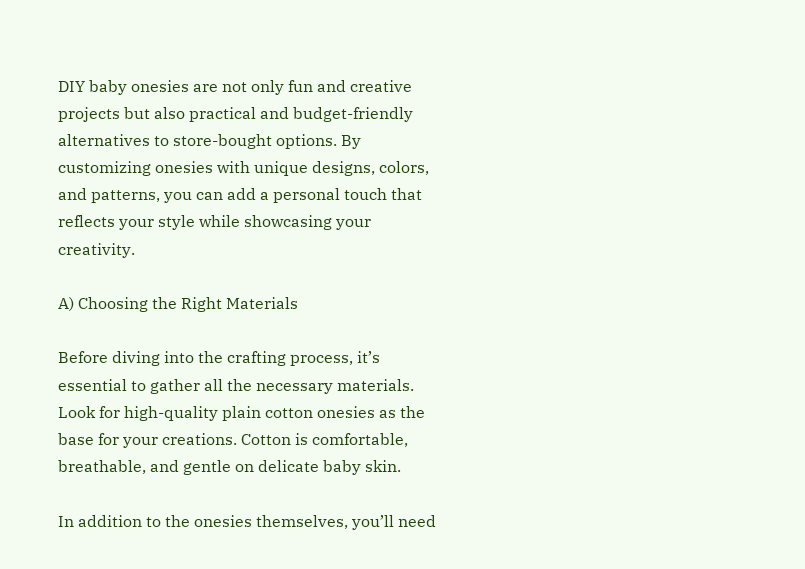DIY baby onesies are not only fun and creative projects but also practical and budget-friendly alternatives to store-bought options. By customizing onesies with unique designs, colors, and patterns, you can add a personal touch that reflects your style while showcasing your creativity.

A) Choosing the Right Materials

Before diving into the crafting process, it’s essential to gather all the necessary materials. Look for high-quality plain cotton onesies as the base for your creations. Cotton is comfortable, breathable, and gentle on delicate baby skin.

In addition to the onesies themselves, you’ll need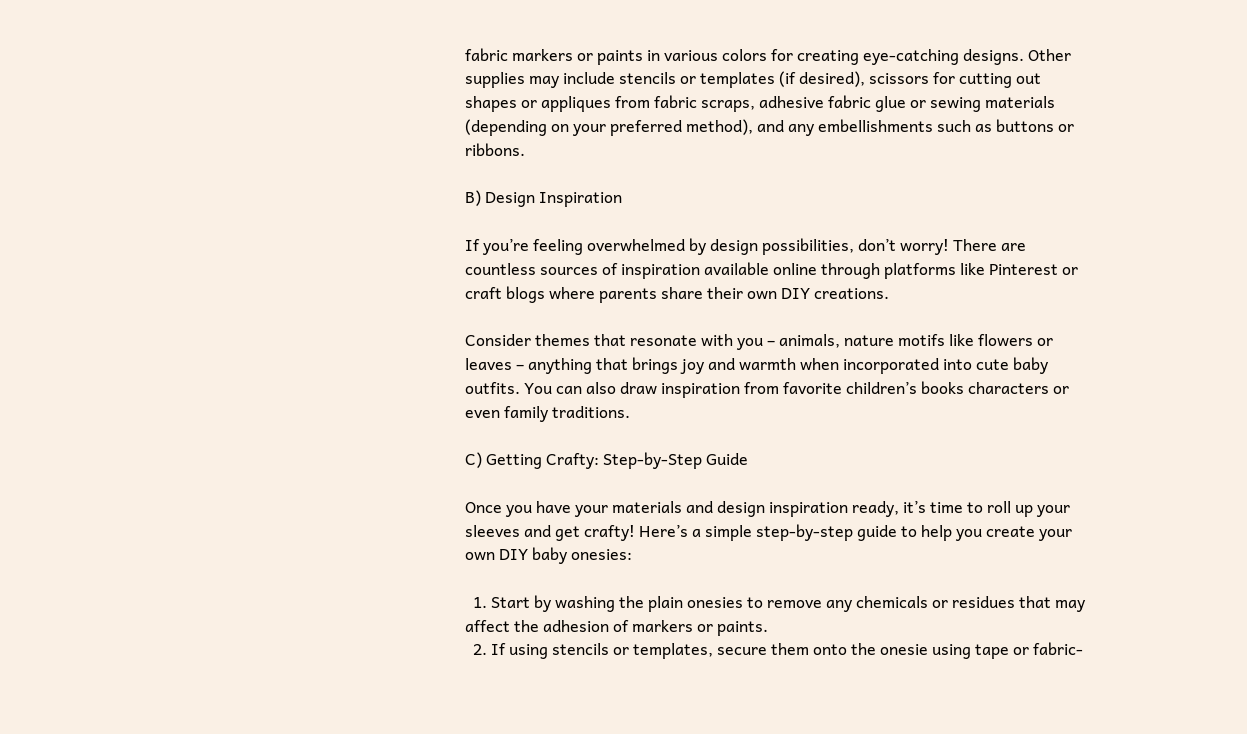fabric markers or paints in various colors for creating eye-catching designs. Other supplies may include stencils or templates (if desired), scissors for cutting out shapes or appliques from fabric scraps, adhesive fabric glue or sewing materials (depending on your preferred method), and any embellishments such as buttons or ribbons.

B) Design Inspiration

If you’re feeling overwhelmed by design possibilities, don’t worry! There are countless sources of inspiration available online through platforms like Pinterest or craft blogs where parents share their own DIY creations.

Consider themes that resonate with you – animals, nature motifs like flowers or leaves – anything that brings joy and warmth when incorporated into cute baby outfits. You can also draw inspiration from favorite children’s books characters or even family traditions.

C) Getting Crafty: Step-by-Step Guide

Once you have your materials and design inspiration ready, it’s time to roll up your sleeves and get crafty! Here’s a simple step-by-step guide to help you create your own DIY baby onesies:

  1. Start by washing the plain onesies to remove any chemicals or residues that may affect the adhesion of markers or paints.
  2. If using stencils or templates, secure them onto the onesie using tape or fabric-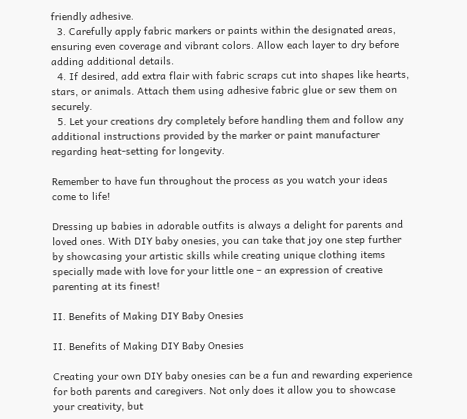friendly adhesive.
  3. Carefully apply fabric markers or paints within the designated areas, ensuring even coverage and vibrant colors. Allow each layer to dry before adding additional details.
  4. If desired, add extra flair with fabric scraps cut into shapes like hearts, stars, or animals. Attach them using adhesive fabric glue or sew them on securely.
  5. Let your creations dry completely before handling them and follow any additional instructions provided by the marker or paint manufacturer regarding heat-setting for longevity.

Remember to have fun throughout the process as you watch your ideas come to life!

Dressing up babies in adorable outfits is always a delight for parents and loved ones. With DIY baby onesies, you can take that joy one step further by showcasing your artistic skills while creating unique clothing items specially made with love for your little one – an expression of creative parenting at its finest!

II. Benefits of Making DIY Baby Onesies

II. Benefits of Making DIY Baby Onesies

Creating your own DIY baby onesies can be a fun and rewarding experience for both parents and caregivers. Not only does it allow you to showcase your creativity, but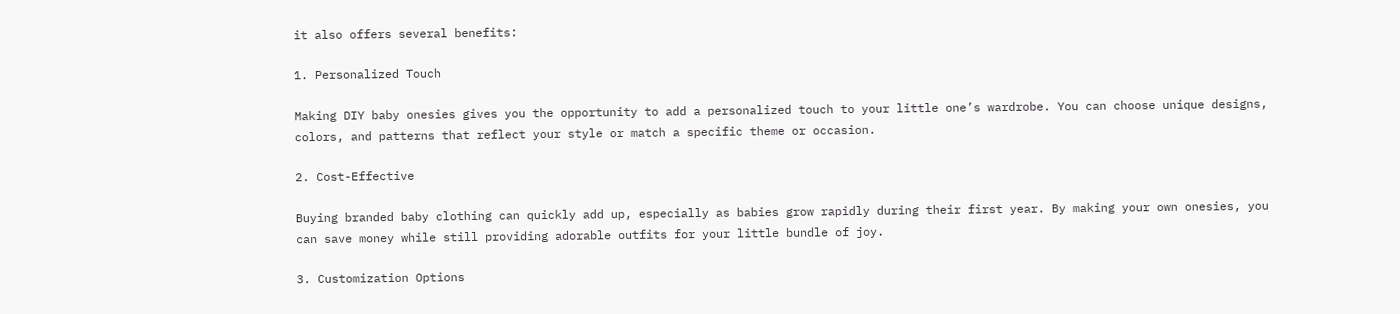it also offers several benefits:

1. Personalized Touch

Making DIY baby onesies gives you the opportunity to add a personalized touch to your little one’s wardrobe. You can choose unique designs, colors, and patterns that reflect your style or match a specific theme or occasion.

2. Cost-Effective

Buying branded baby clothing can quickly add up, especially as babies grow rapidly during their first year. By making your own onesies, you can save money while still providing adorable outfits for your little bundle of joy.

3. Customization Options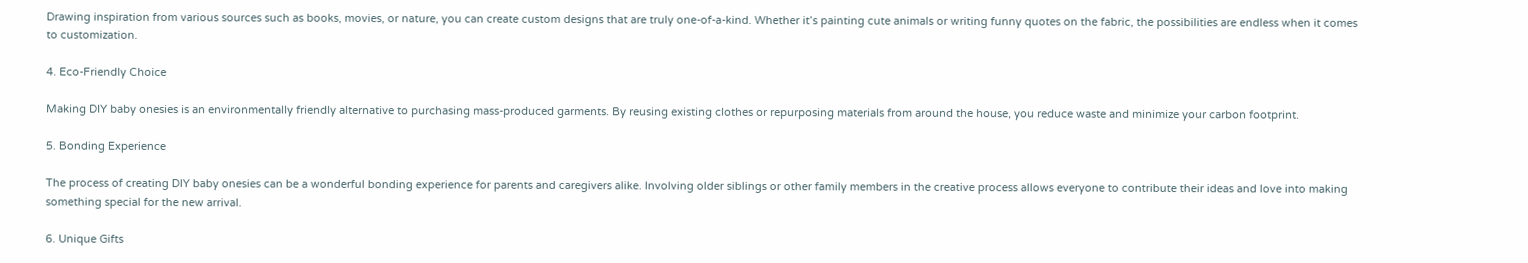Drawing inspiration from various sources such as books, movies, or nature, you can create custom designs that are truly one-of-a-kind. Whether it’s painting cute animals or writing funny quotes on the fabric, the possibilities are endless when it comes to customization.

4. Eco-Friendly Choice

Making DIY baby onesies is an environmentally friendly alternative to purchasing mass-produced garments. By reusing existing clothes or repurposing materials from around the house, you reduce waste and minimize your carbon footprint.

5. Bonding Experience

The process of creating DIY baby onesies can be a wonderful bonding experience for parents and caregivers alike. Involving older siblings or other family members in the creative process allows everyone to contribute their ideas and love into making something special for the new arrival.

6. Unique Gifts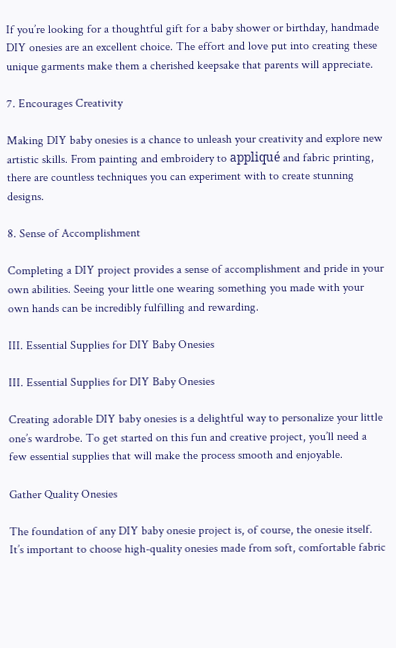If you’re looking for a thoughtful gift for a baby shower or birthday, handmade DIY onesies are an excellent choice. The effort and love put into creating these unique garments make them a cherished keepsake that parents will appreciate.

7. Encourages Creativity

Making DIY baby onesies is a chance to unleash your creativity and explore new artistic skills. From painting and embroidery to appliqué and fabric printing, there are countless techniques you can experiment with to create stunning designs.

8. Sense of Accomplishment

Completing a DIY project provides a sense of accomplishment and pride in your own abilities. Seeing your little one wearing something you made with your own hands can be incredibly fulfilling and rewarding.

III. Essential Supplies for DIY Baby Onesies

III. Essential Supplies for DIY Baby Onesies

Creating adorable DIY baby onesies is a delightful way to personalize your little one’s wardrobe. To get started on this fun and creative project, you’ll need a few essential supplies that will make the process smooth and enjoyable.

Gather Quality Onesies

The foundation of any DIY baby onesie project is, of course, the onesie itself. It’s important to choose high-quality onesies made from soft, comfortable fabric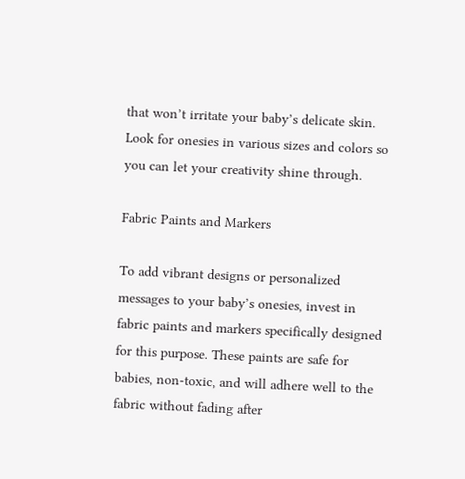that won’t irritate your baby’s delicate skin. Look for onesies in various sizes and colors so you can let your creativity shine through.

Fabric Paints and Markers

To add vibrant designs or personalized messages to your baby’s onesies, invest in fabric paints and markers specifically designed for this purpose. These paints are safe for babies, non-toxic, and will adhere well to the fabric without fading after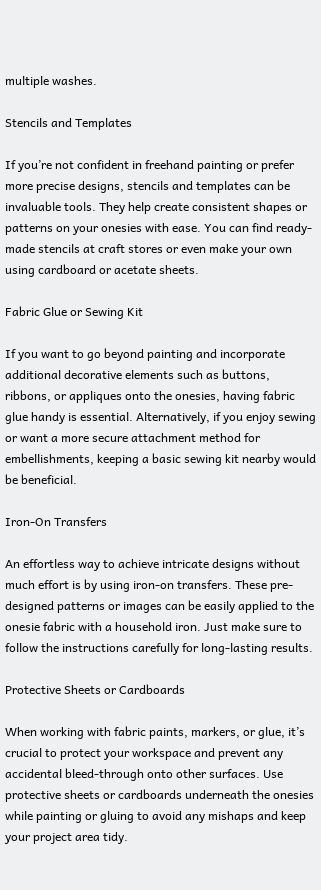multiple washes.

Stencils and Templates

If you’re not confident in freehand painting or prefer more precise designs, stencils and templates can be invaluable tools. They help create consistent shapes or patterns on your onesies with ease. You can find ready-made stencils at craft stores or even make your own using cardboard or acetate sheets.

Fabric Glue or Sewing Kit

If you want to go beyond painting and incorporate additional decorative elements such as buttons, ribbons, or appliques onto the onesies, having fabric glue handy is essential. Alternatively, if you enjoy sewing or want a more secure attachment method for embellishments, keeping a basic sewing kit nearby would be beneficial.

Iron-On Transfers

An effortless way to achieve intricate designs without much effort is by using iron-on transfers. These pre-designed patterns or images can be easily applied to the onesie fabric with a household iron. Just make sure to follow the instructions carefully for long-lasting results.

Protective Sheets or Cardboards

When working with fabric paints, markers, or glue, it’s crucial to protect your workspace and prevent any accidental bleed-through onto other surfaces. Use protective sheets or cardboards underneath the onesies while painting or gluing to avoid any mishaps and keep your project area tidy.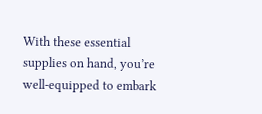With these essential supplies on hand, you’re well-equipped to embark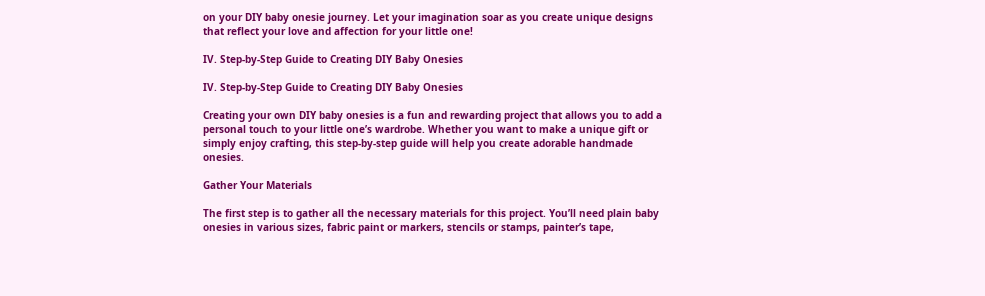on your DIY baby onesie journey. Let your imagination soar as you create unique designs that reflect your love and affection for your little one!

IV. Step-by-Step Guide to Creating DIY Baby Onesies

IV. Step-by-Step Guide to Creating DIY Baby Onesies

Creating your own DIY baby onesies is a fun and rewarding project that allows you to add a personal touch to your little one’s wardrobe. Whether you want to make a unique gift or simply enjoy crafting, this step-by-step guide will help you create adorable handmade onesies.

Gather Your Materials

The first step is to gather all the necessary materials for this project. You’ll need plain baby onesies in various sizes, fabric paint or markers, stencils or stamps, painter’s tape,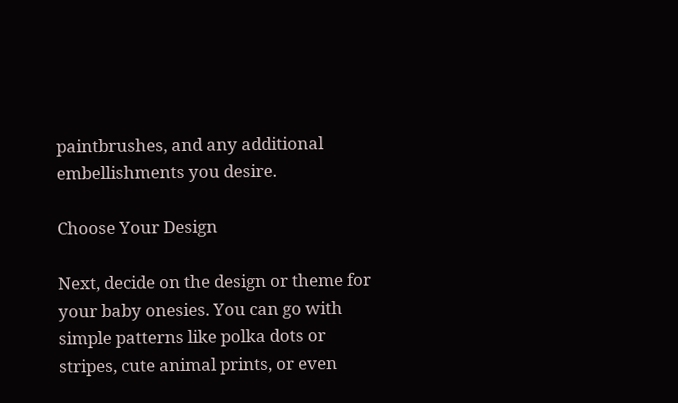paintbrushes, and any additional embellishments you desire.

Choose Your Design

Next, decide on the design or theme for your baby onesies. You can go with simple patterns like polka dots or stripes, cute animal prints, or even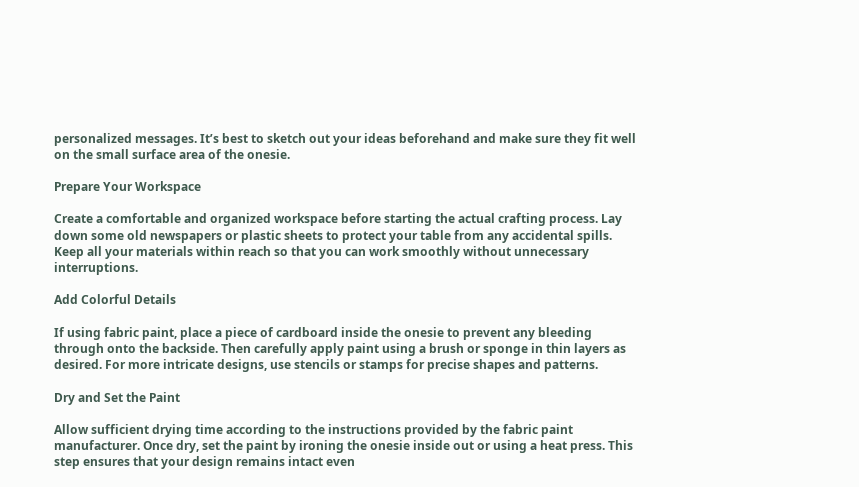personalized messages. It’s best to sketch out your ideas beforehand and make sure they fit well on the small surface area of the onesie.

Prepare Your Workspace

Create a comfortable and organized workspace before starting the actual crafting process. Lay down some old newspapers or plastic sheets to protect your table from any accidental spills. Keep all your materials within reach so that you can work smoothly without unnecessary interruptions.

Add Colorful Details

If using fabric paint, place a piece of cardboard inside the onesie to prevent any bleeding through onto the backside. Then carefully apply paint using a brush or sponge in thin layers as desired. For more intricate designs, use stencils or stamps for precise shapes and patterns.

Dry and Set the Paint

Allow sufficient drying time according to the instructions provided by the fabric paint manufacturer. Once dry, set the paint by ironing the onesie inside out or using a heat press. This step ensures that your design remains intact even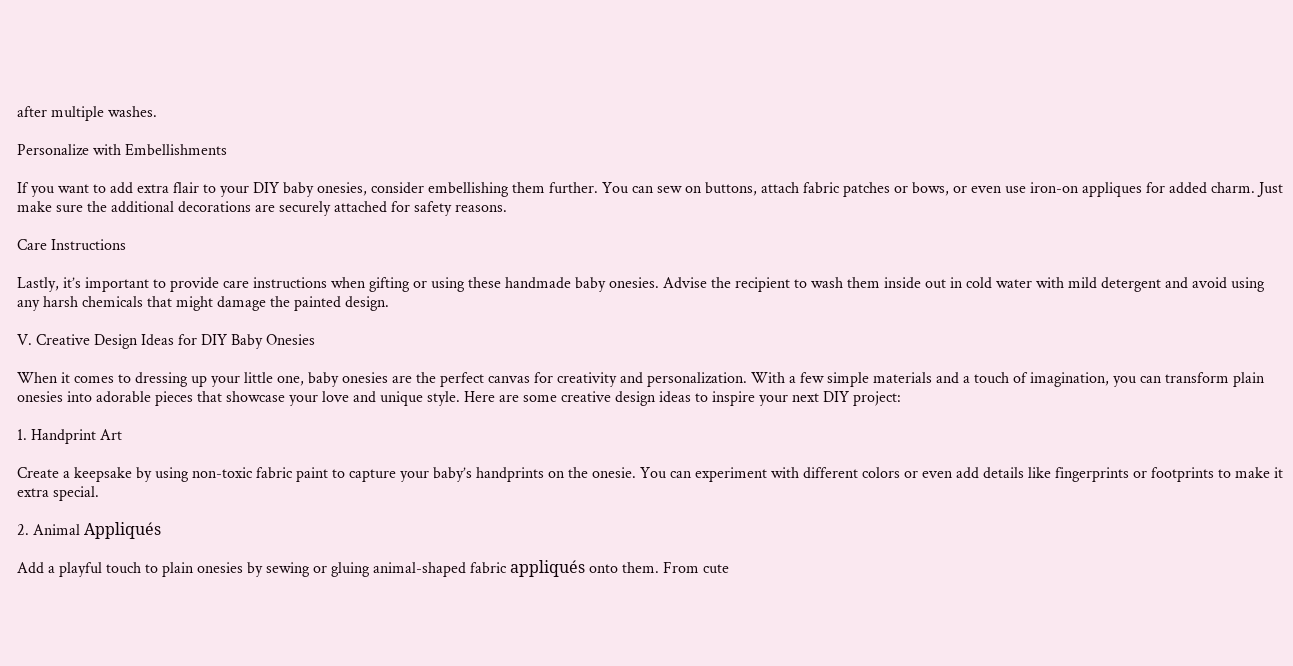after multiple washes.

Personalize with Embellishments

If you want to add extra flair to your DIY baby onesies, consider embellishing them further. You can sew on buttons, attach fabric patches or bows, or even use iron-on appliques for added charm. Just make sure the additional decorations are securely attached for safety reasons.

Care Instructions

Lastly, it’s important to provide care instructions when gifting or using these handmade baby onesies. Advise the recipient to wash them inside out in cold water with mild detergent and avoid using any harsh chemicals that might damage the painted design.

V. Creative Design Ideas for DIY Baby Onesies

When it comes to dressing up your little one, baby onesies are the perfect canvas for creativity and personalization. With a few simple materials and a touch of imagination, you can transform plain onesies into adorable pieces that showcase your love and unique style. Here are some creative design ideas to inspire your next DIY project:

1. Handprint Art

Create a keepsake by using non-toxic fabric paint to capture your baby’s handprints on the onesie. You can experiment with different colors or even add details like fingerprints or footprints to make it extra special.

2. Animal Appliqués

Add a playful touch to plain onesies by sewing or gluing animal-shaped fabric appliqués onto them. From cute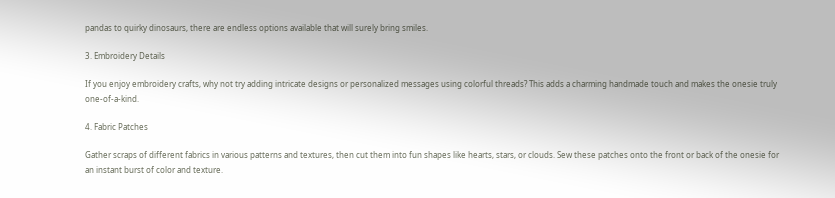pandas to quirky dinosaurs, there are endless options available that will surely bring smiles.

3. Embroidery Details

If you enjoy embroidery crafts, why not try adding intricate designs or personalized messages using colorful threads? This adds a charming handmade touch and makes the onesie truly one-of-a-kind.

4. Fabric Patches

Gather scraps of different fabrics in various patterns and textures, then cut them into fun shapes like hearts, stars, or clouds. Sew these patches onto the front or back of the onesie for an instant burst of color and texture.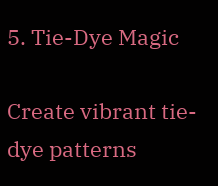5. Tie-Dye Magic

Create vibrant tie-dye patterns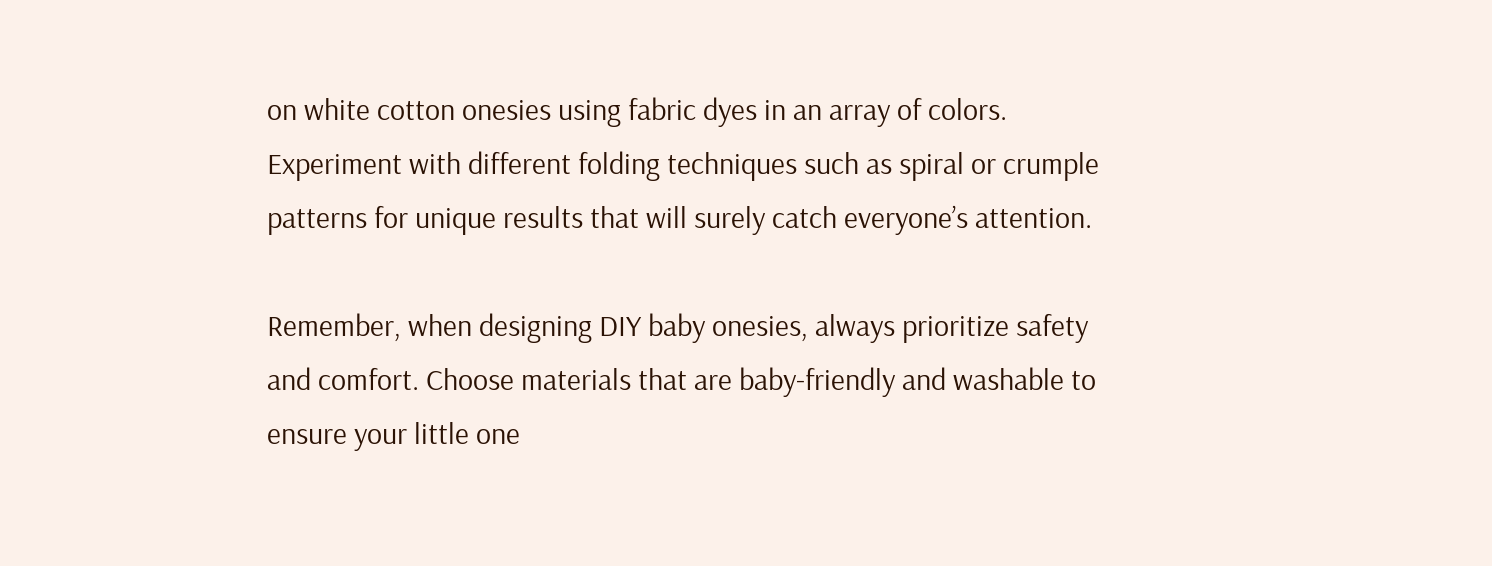on white cotton onesies using fabric dyes in an array of colors. Experiment with different folding techniques such as spiral or crumple patterns for unique results that will surely catch everyone’s attention.

Remember, when designing DIY baby onesies, always prioritize safety and comfort. Choose materials that are baby-friendly and washable to ensure your little one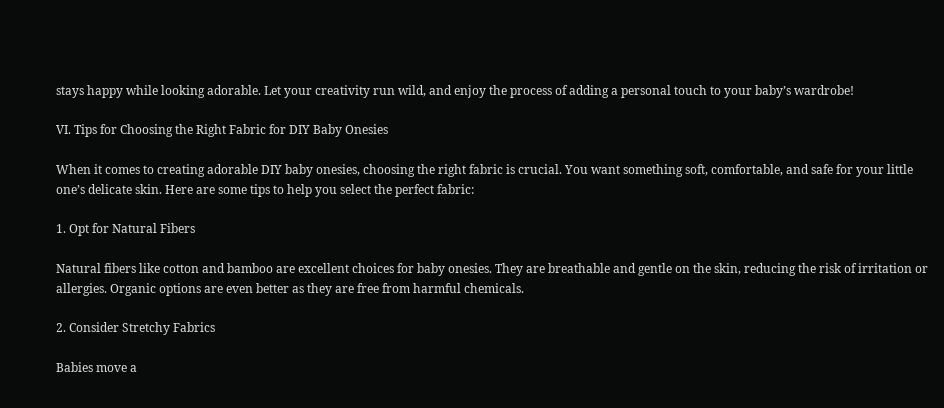stays happy while looking adorable. Let your creativity run wild, and enjoy the process of adding a personal touch to your baby’s wardrobe!

VI. Tips for Choosing the Right Fabric for DIY Baby Onesies

When it comes to creating adorable DIY baby onesies, choosing the right fabric is crucial. You want something soft, comfortable, and safe for your little one’s delicate skin. Here are some tips to help you select the perfect fabric:

1. Opt for Natural Fibers

Natural fibers like cotton and bamboo are excellent choices for baby onesies. They are breathable and gentle on the skin, reducing the risk of irritation or allergies. Organic options are even better as they are free from harmful chemicals.

2. Consider Stretchy Fabrics

Babies move a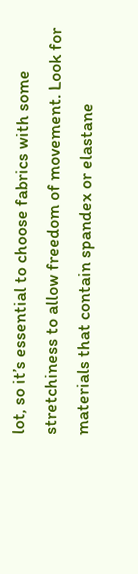lot, so it’s essential to choose fabrics with some stretchiness to allow freedom of movement. Look for materials that contain spandex or elastane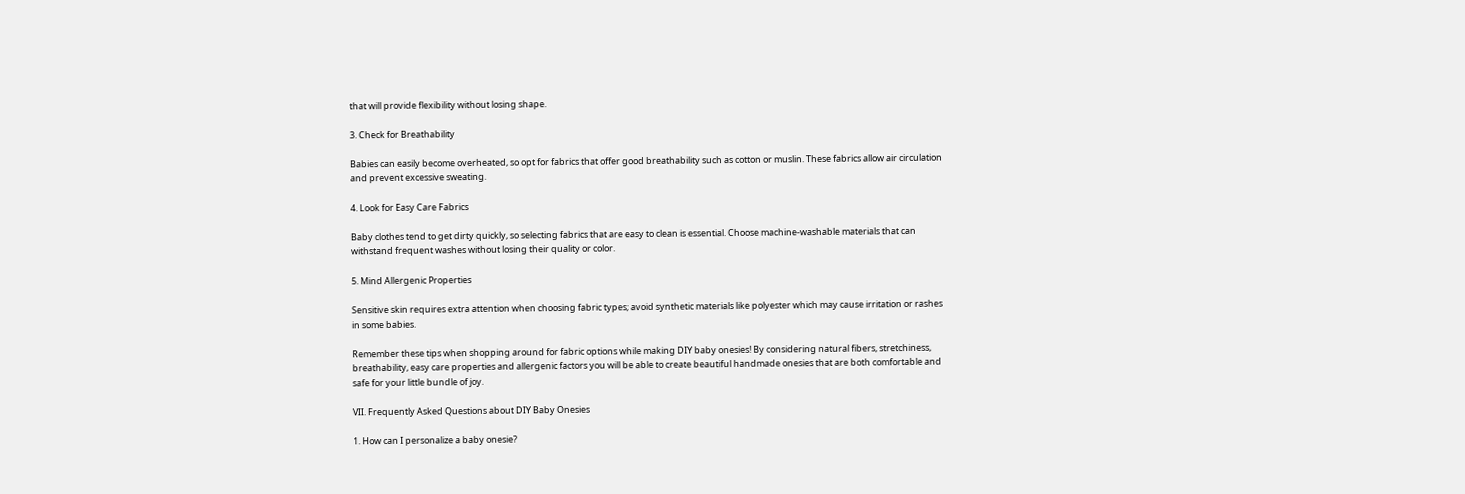that will provide flexibility without losing shape.

3. Check for Breathability

Babies can easily become overheated, so opt for fabrics that offer good breathability such as cotton or muslin. These fabrics allow air circulation and prevent excessive sweating.

4. Look for Easy Care Fabrics

Baby clothes tend to get dirty quickly, so selecting fabrics that are easy to clean is essential. Choose machine-washable materials that can withstand frequent washes without losing their quality or color.

5. Mind Allergenic Properties

Sensitive skin requires extra attention when choosing fabric types; avoid synthetic materials like polyester which may cause irritation or rashes in some babies.

Remember these tips when shopping around for fabric options while making DIY baby onesies! By considering natural fibers, stretchiness, breathability, easy care properties and allergenic factors you will be able to create beautiful handmade onesies that are both comfortable and safe for your little bundle of joy.

VII. Frequently Asked Questions about DIY Baby Onesies

1. How can I personalize a baby onesie?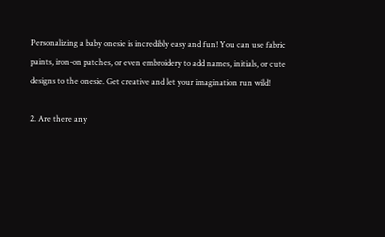Personalizing a baby onesie is incredibly easy and fun! You can use fabric paints, iron-on patches, or even embroidery to add names, initials, or cute designs to the onesie. Get creative and let your imagination run wild!

2. Are there any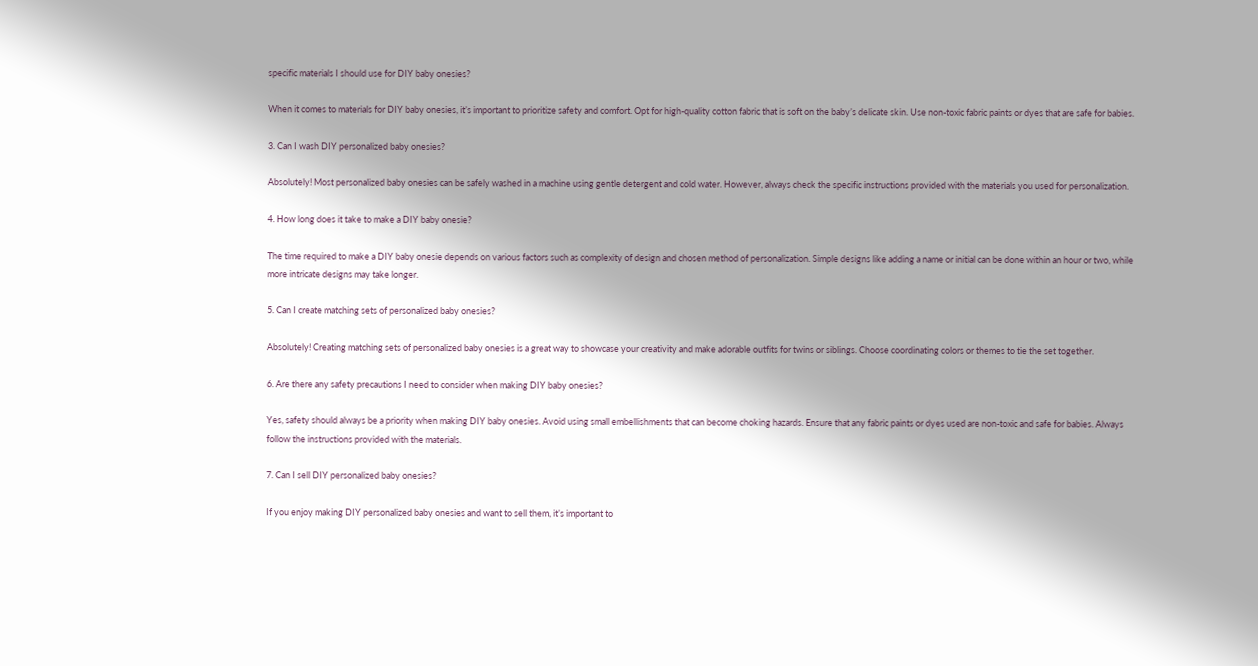specific materials I should use for DIY baby onesies?

When it comes to materials for DIY baby onesies, it’s important to prioritize safety and comfort. Opt for high-quality cotton fabric that is soft on the baby’s delicate skin. Use non-toxic fabric paints or dyes that are safe for babies.

3. Can I wash DIY personalized baby onesies?

Absolutely! Most personalized baby onesies can be safely washed in a machine using gentle detergent and cold water. However, always check the specific instructions provided with the materials you used for personalization.

4. How long does it take to make a DIY baby onesie?

The time required to make a DIY baby onesie depends on various factors such as complexity of design and chosen method of personalization. Simple designs like adding a name or initial can be done within an hour or two, while more intricate designs may take longer.

5. Can I create matching sets of personalized baby onesies?

Absolutely! Creating matching sets of personalized baby onesies is a great way to showcase your creativity and make adorable outfits for twins or siblings. Choose coordinating colors or themes to tie the set together.

6. Are there any safety precautions I need to consider when making DIY baby onesies?

Yes, safety should always be a priority when making DIY baby onesies. Avoid using small embellishments that can become choking hazards. Ensure that any fabric paints or dyes used are non-toxic and safe for babies. Always follow the instructions provided with the materials.

7. Can I sell DIY personalized baby onesies?

If you enjoy making DIY personalized baby onesies and want to sell them, it’s important to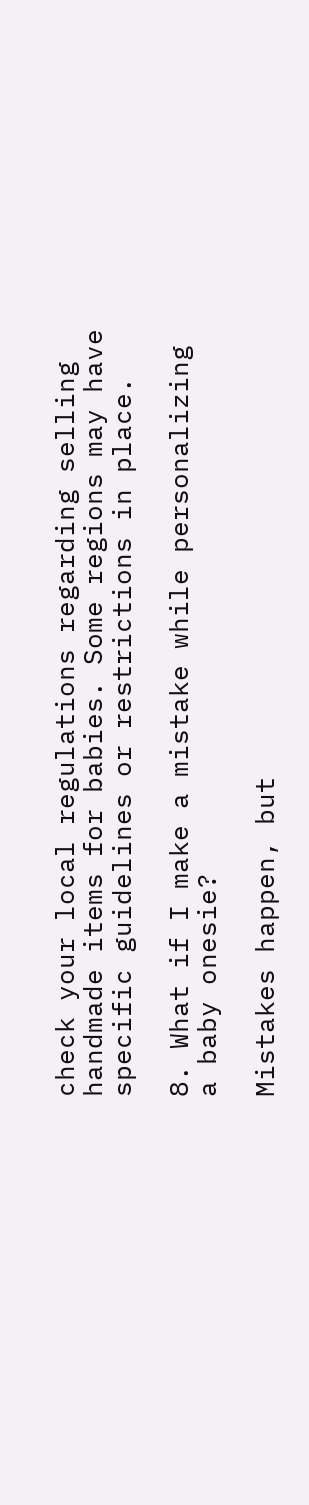check your local regulations regarding selling handmade items for babies. Some regions may have specific guidelines or restrictions in place.

8. What if I make a mistake while personalizing a baby onesie?

Mistakes happen, but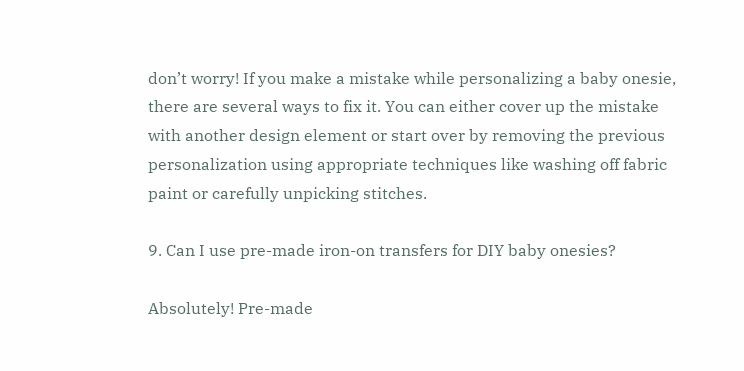don’t worry! If you make a mistake while personalizing a baby onesie, there are several ways to fix it. You can either cover up the mistake with another design element or start over by removing the previous personalization using appropriate techniques like washing off fabric paint or carefully unpicking stitches.

9. Can I use pre-made iron-on transfers for DIY baby onesies?

Absolutely! Pre-made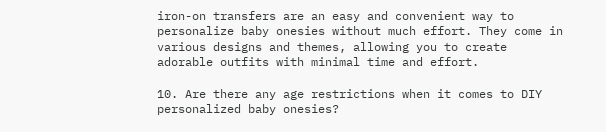iron-on transfers are an easy and convenient way to personalize baby onesies without much effort. They come in various designs and themes, allowing you to create adorable outfits with minimal time and effort.

10. Are there any age restrictions when it comes to DIY personalized baby onesies?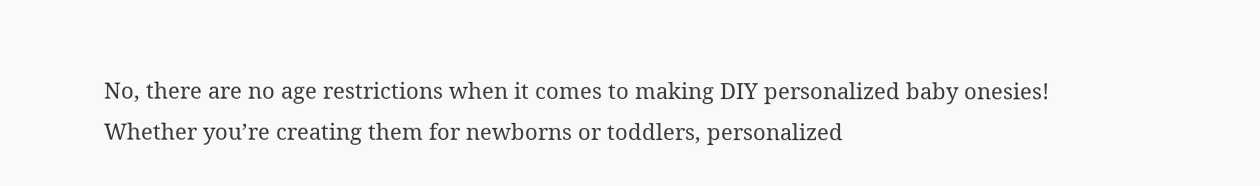No, there are no age restrictions when it comes to making DIY personalized baby onesies! Whether you’re creating them for newborns or toddlers, personalized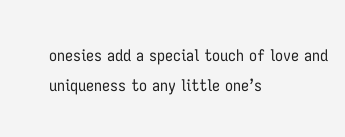onesies add a special touch of love and uniqueness to any little one’s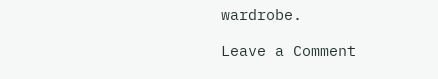wardrobe.

Leave a Comment